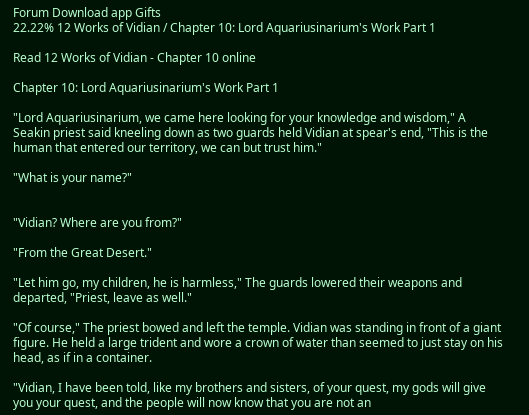Forum Download app Gifts
22.22% 12 Works of Vidian / Chapter 10: Lord Aquariusinarium's Work Part 1

Read 12 Works of Vidian - Chapter 10 online

Chapter 10: Lord Aquariusinarium's Work Part 1

"Lord Aquariusinarium, we came here looking for your knowledge and wisdom," A Seakin priest said kneeling down as two guards held Vidian at spear's end, "This is the human that entered our territory, we can but trust him."

"What is your name?"


"Vidian? Where are you from?"

"From the Great Desert."

"Let him go, my children, he is harmless," The guards lowered their weapons and departed, "Priest, leave as well."

"Of course," The priest bowed and left the temple. Vidian was standing in front of a giant figure. He held a large trident and wore a crown of water than seemed to just stay on his head, as if in a container.

"Vidian, I have been told, like my brothers and sisters, of your quest, my gods will give you your quest, and the people will now know that you are not an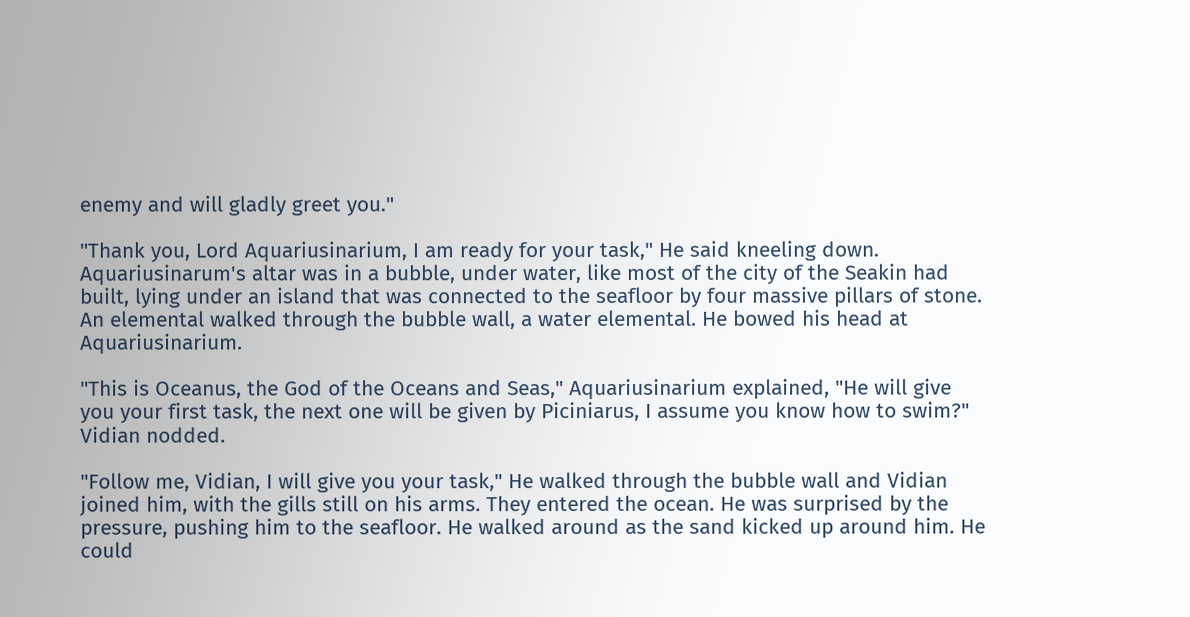enemy and will gladly greet you."

"Thank you, Lord Aquariusinarium, I am ready for your task," He said kneeling down. Aquariusinarum's altar was in a bubble, under water, like most of the city of the Seakin had built, lying under an island that was connected to the seafloor by four massive pillars of stone. An elemental walked through the bubble wall, a water elemental. He bowed his head at Aquariusinarium.

"This is Oceanus, the God of the Oceans and Seas," Aquariusinarium explained, "He will give you your first task, the next one will be given by Piciniarus, I assume you know how to swim?" Vidian nodded.

"Follow me, Vidian, I will give you your task," He walked through the bubble wall and Vidian joined him, with the gills still on his arms. They entered the ocean. He was surprised by the pressure, pushing him to the seafloor. He walked around as the sand kicked up around him. He could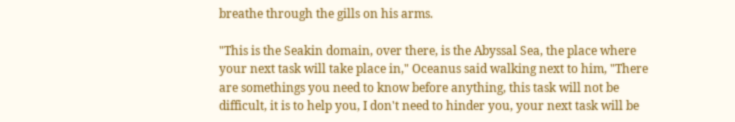breathe through the gills on his arms.

"This is the Seakin domain, over there, is the Abyssal Sea, the place where your next task will take place in," Oceanus said walking next to him, "There are somethings you need to know before anything, this task will not be difficult, it is to help you, I don't need to hinder you, your next task will be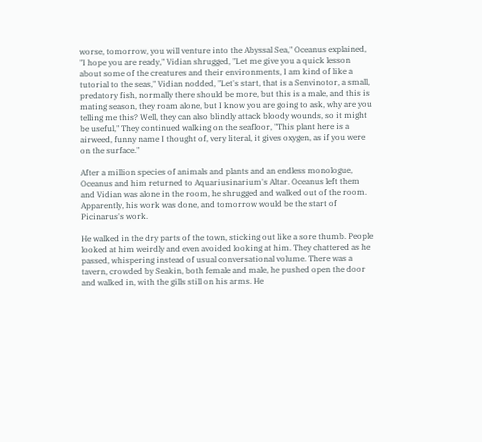worse, tomorrow, you will venture into the Abyssal Sea," Oceanus explained, "I hope you are ready," Vidian shrugged, "Let me give you a quick lesson about some of the creatures and their environments, I am kind of like a tutorial to the seas," Vidian nodded, "Let's start, that is a Senvinotor, a small, predatory fish, normally there should be more, but this is a male, and this is mating season, they roam alone, but I know you are going to ask, why are you telling me this? Well, they can also blindly attack bloody wounds, so it might be useful," They continued walking on the seafloor, "This plant here is a airweed, funny name I thought of, very literal, it gives oxygen, as if you were on the surface."

After a million species of animals and plants and an endless monologue, Oceanus and him returned to Aquariusinarium's Altar. Oceanus left them and Vidian was alone in the room, he shrugged and walked out of the room. Apparently, his work was done, and tomorrow would be the start of Picinarus's work.

He walked in the dry parts of the town, sticking out like a sore thumb. People looked at him weirdly and even avoided looking at him. They chattered as he passed, whispering instead of usual conversational volume. There was a tavern, crowded by Seakin, both female and male, he pushed open the door and walked in, with the gills still on his arms. He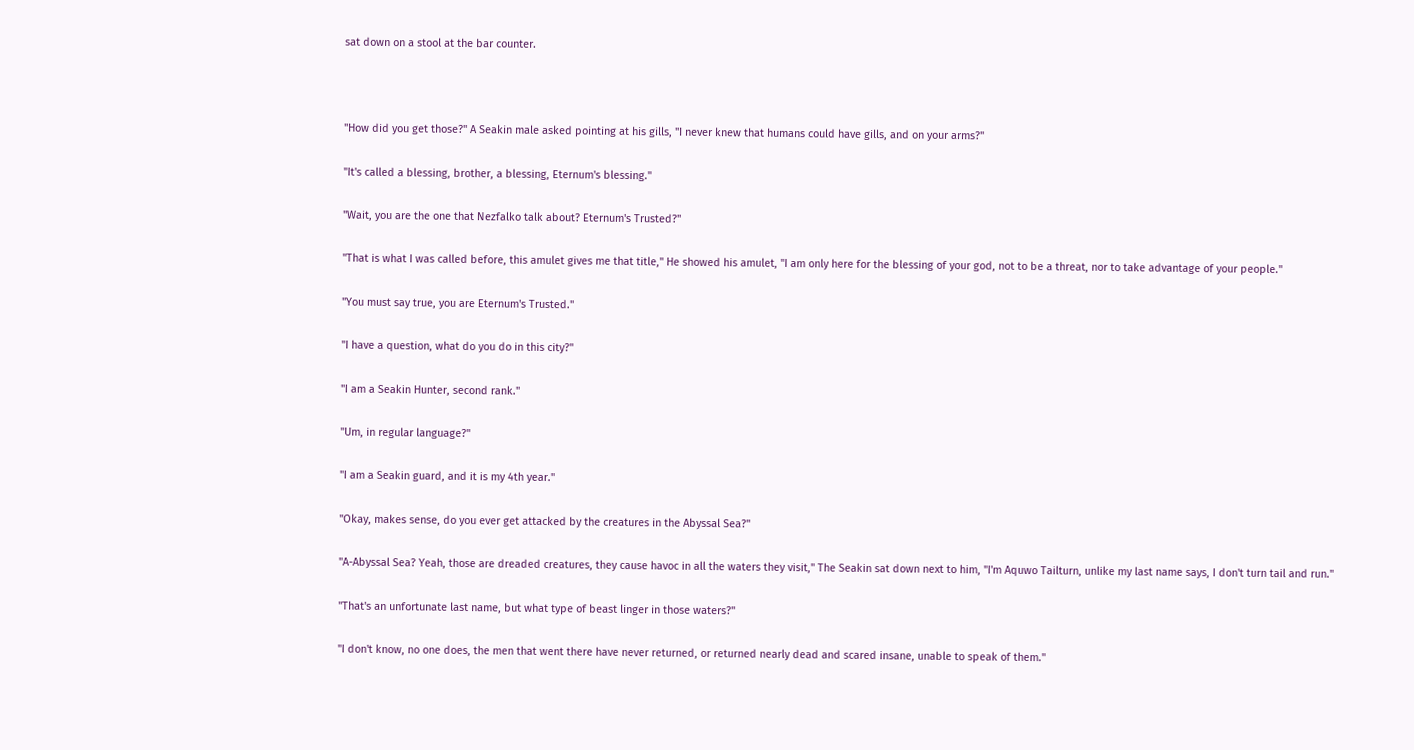sat down on a stool at the bar counter.



"How did you get those?" A Seakin male asked pointing at his gills, "I never knew that humans could have gills, and on your arms?"

"It's called a blessing, brother, a blessing, Eternum's blessing."

"Wait, you are the one that Nezfalko talk about? Eternum's Trusted?"

"That is what I was called before, this amulet gives me that title," He showed his amulet, "I am only here for the blessing of your god, not to be a threat, nor to take advantage of your people."

"You must say true, you are Eternum's Trusted."

"I have a question, what do you do in this city?"

"I am a Seakin Hunter, second rank."

"Um, in regular language?"

"I am a Seakin guard, and it is my 4th year."

"Okay, makes sense, do you ever get attacked by the creatures in the Abyssal Sea?"

"A-Abyssal Sea? Yeah, those are dreaded creatures, they cause havoc in all the waters they visit," The Seakin sat down next to him, "I'm Aquwo Tailturn, unlike my last name says, I don't turn tail and run."

"That's an unfortunate last name, but what type of beast linger in those waters?"

"I don't know, no one does, the men that went there have never returned, or returned nearly dead and scared insane, unable to speak of them."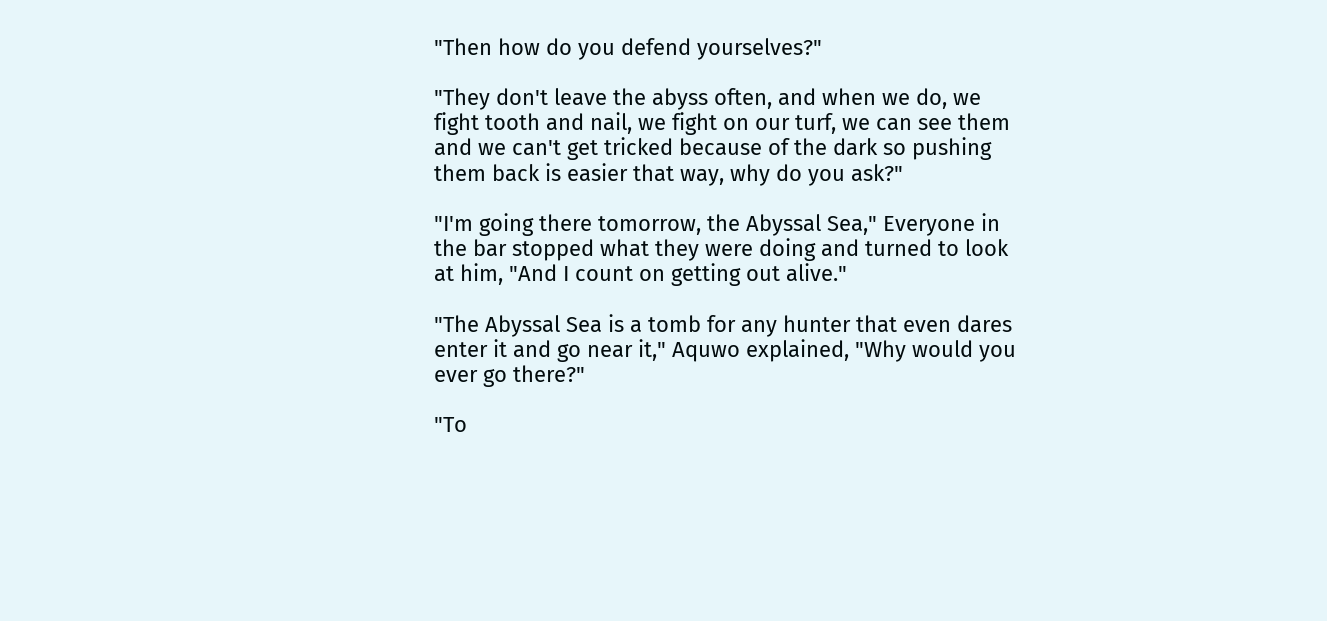"Then how do you defend yourselves?"

"They don't leave the abyss often, and when we do, we fight tooth and nail, we fight on our turf, we can see them and we can't get tricked because of the dark so pushing them back is easier that way, why do you ask?"

"I'm going there tomorrow, the Abyssal Sea," Everyone in the bar stopped what they were doing and turned to look at him, "And I count on getting out alive."

"The Abyssal Sea is a tomb for any hunter that even dares enter it and go near it," Aquwo explained, "Why would you ever go there?"

"To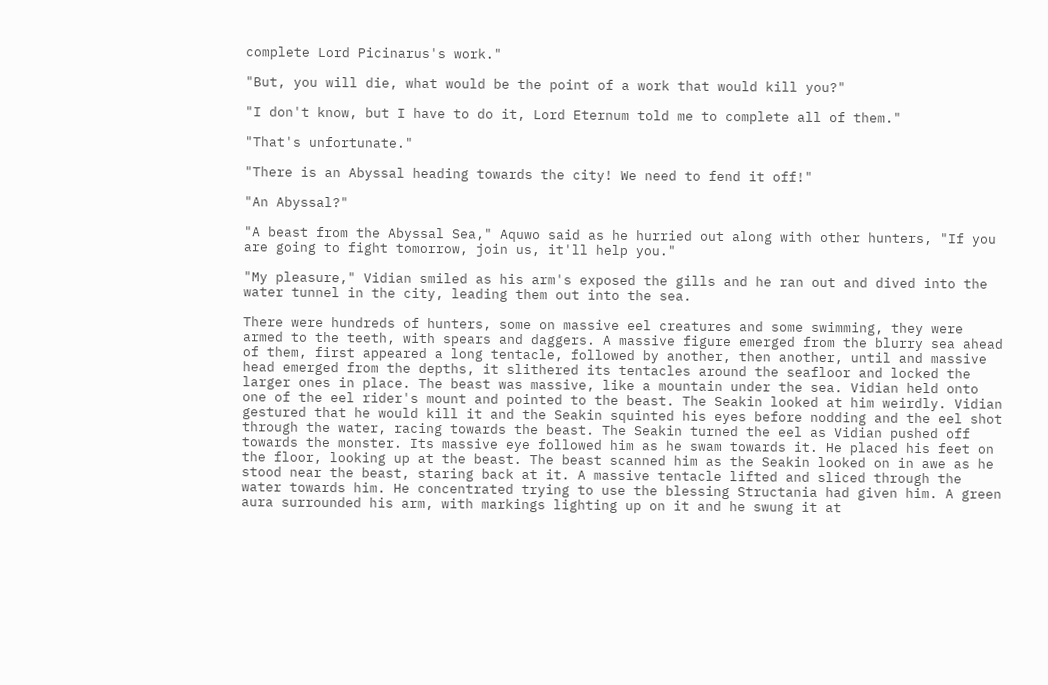complete Lord Picinarus's work."

"But, you will die, what would be the point of a work that would kill you?"

"I don't know, but I have to do it, Lord Eternum told me to complete all of them."

"That's unfortunate."

"There is an Abyssal heading towards the city! We need to fend it off!"

"An Abyssal?"

"A beast from the Abyssal Sea," Aquwo said as he hurried out along with other hunters, "If you are going to fight tomorrow, join us, it'll help you."

"My pleasure," Vidian smiled as his arm's exposed the gills and he ran out and dived into the water tunnel in the city, leading them out into the sea.

There were hundreds of hunters, some on massive eel creatures and some swimming, they were armed to the teeth, with spears and daggers. A massive figure emerged from the blurry sea ahead of them, first appeared a long tentacle, followed by another, then another, until and massive head emerged from the depths, it slithered its tentacles around the seafloor and locked the larger ones in place. The beast was massive, like a mountain under the sea. Vidian held onto one of the eel rider's mount and pointed to the beast. The Seakin looked at him weirdly. Vidian gestured that he would kill it and the Seakin squinted his eyes before nodding and the eel shot through the water, racing towards the beast. The Seakin turned the eel as Vidian pushed off towards the monster. Its massive eye followed him as he swam towards it. He placed his feet on the floor, looking up at the beast. The beast scanned him as the Seakin looked on in awe as he stood near the beast, staring back at it. A massive tentacle lifted and sliced through the water towards him. He concentrated trying to use the blessing Structania had given him. A green aura surrounded his arm, with markings lighting up on it and he swung it at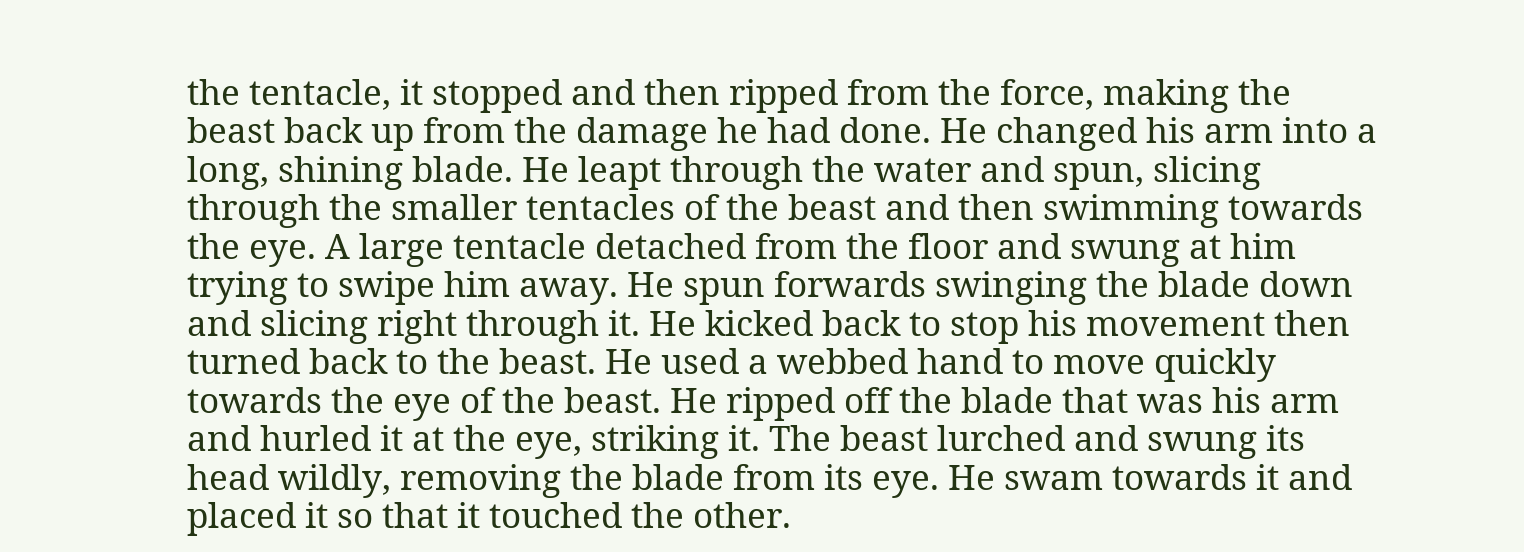the tentacle, it stopped and then ripped from the force, making the beast back up from the damage he had done. He changed his arm into a long, shining blade. He leapt through the water and spun, slicing through the smaller tentacles of the beast and then swimming towards the eye. A large tentacle detached from the floor and swung at him trying to swipe him away. He spun forwards swinging the blade down and slicing right through it. He kicked back to stop his movement then turned back to the beast. He used a webbed hand to move quickly towards the eye of the beast. He ripped off the blade that was his arm and hurled it at the eye, striking it. The beast lurched and swung its head wildly, removing the blade from its eye. He swam towards it and placed it so that it touched the other.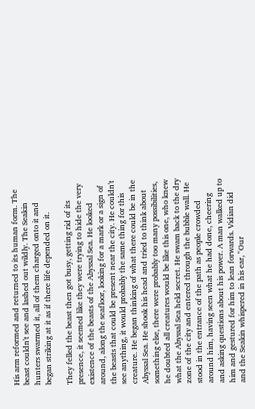His arm reformed and returned to its human form. The beast couldn't see and lashed out wildly. The Seakin hunters swarmed it, all of them charged onto it and began striking at it as if there life depended on it.

They felled the beast then got busy, getting rid of its presence, it seemed like they were trying to hide the very existence of the beasts of the Abyssal Sea. He looked around, along the seafloor, looking for a mark or a sign of the beasts that could be present near the city. He couldn't see anything, it would probably the same thing for this creature. He began thinking of what there could be in the Abyssal Sea. He shook his head and tried to think about something else, there were probably too many possibilities, he doubted all creatures would be like this one, who knew what the Abyssal Sea held secret. He swam back to the dry zone of the city and entered through the bubble wall. He stood in the entrance of the path as people crowded around him, having seen what he had done, cheering and asking questions about his power. A man walked up to him and gestured for him to lean forwards. Vidian did and the Seakin whispered in his ear, "Our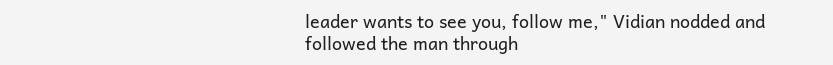leader wants to see you, follow me," Vidian nodded and followed the man through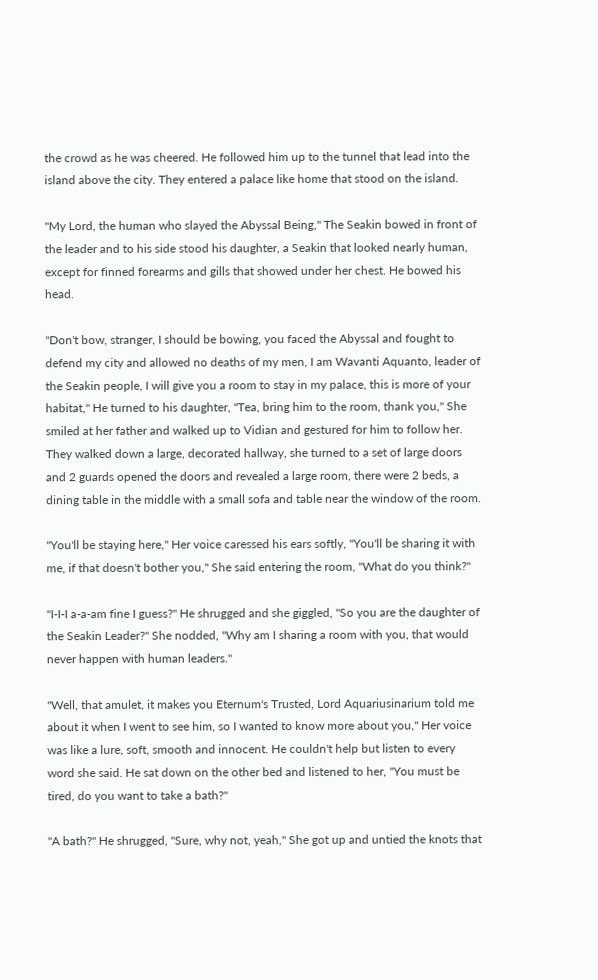the crowd as he was cheered. He followed him up to the tunnel that lead into the island above the city. They entered a palace like home that stood on the island.

"My Lord, the human who slayed the Abyssal Being," The Seakin bowed in front of the leader and to his side stood his daughter, a Seakin that looked nearly human, except for finned forearms and gills that showed under her chest. He bowed his head.

"Don't bow, stranger, I should be bowing, you faced the Abyssal and fought to defend my city and allowed no deaths of my men, I am Wavanti Aquanto, leader of the Seakin people, I will give you a room to stay in my palace, this is more of your habitat," He turned to his daughter, "Tea, bring him to the room, thank you," She smiled at her father and walked up to Vidian and gestured for him to follow her. They walked down a large, decorated hallway, she turned to a set of large doors and 2 guards opened the doors and revealed a large room, there were 2 beds, a dining table in the middle with a small sofa and table near the window of the room.

"You'll be staying here," Her voice caressed his ears softly, "You'll be sharing it with me, if that doesn't bother you," She said entering the room, "What do you think?"

"I-I-I a-a-am fine I guess?" He shrugged and she giggled, "So you are the daughter of the Seakin Leader?" She nodded, "Why am I sharing a room with you, that would never happen with human leaders."

"Well, that amulet, it makes you Eternum's Trusted, Lord Aquariusinarium told me about it when I went to see him, so I wanted to know more about you," Her voice was like a lure, soft, smooth and innocent. He couldn't help but listen to every word she said. He sat down on the other bed and listened to her, "You must be tired, do you want to take a bath?"

"A bath?" He shrugged, "Sure, why not, yeah," She got up and untied the knots that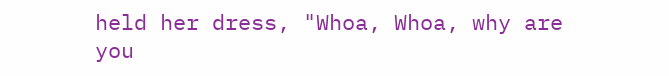held her dress, "Whoa, Whoa, why are you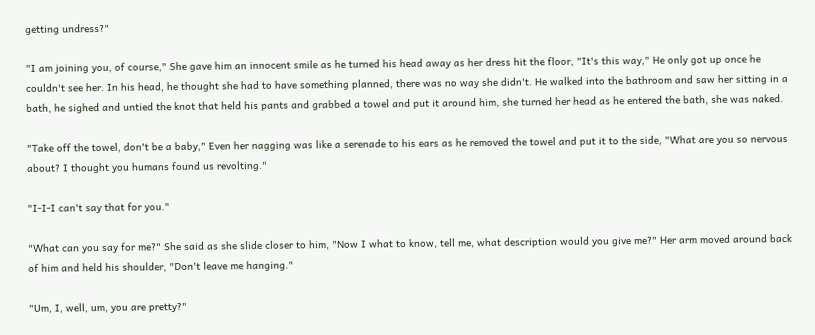getting undress?"

"I am joining you, of course," She gave him an innocent smile as he turned his head away as her dress hit the floor, "It's this way," He only got up once he couldn't see her. In his head, he thought she had to have something planned, there was no way she didn't. He walked into the bathroom and saw her sitting in a bath, he sighed and untied the knot that held his pants and grabbed a towel and put it around him, she turned her head as he entered the bath, she was naked.

"Take off the towel, don't be a baby," Even her nagging was like a serenade to his ears as he removed the towel and put it to the side, "What are you so nervous about? I thought you humans found us revolting."

"I-I-I can't say that for you."

"What can you say for me?" She said as she slide closer to him, "Now I what to know, tell me, what description would you give me?" Her arm moved around back of him and held his shoulder, "Don't leave me hanging."

"Um, I, well, um, you are pretty?"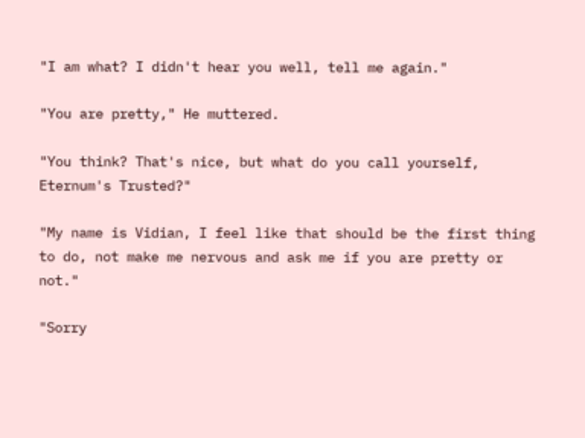"I am what? I didn't hear you well, tell me again."

"You are pretty," He muttered.

"You think? That's nice, but what do you call yourself, Eternum's Trusted?"

"My name is Vidian, I feel like that should be the first thing to do, not make me nervous and ask me if you are pretty or not."

"Sorry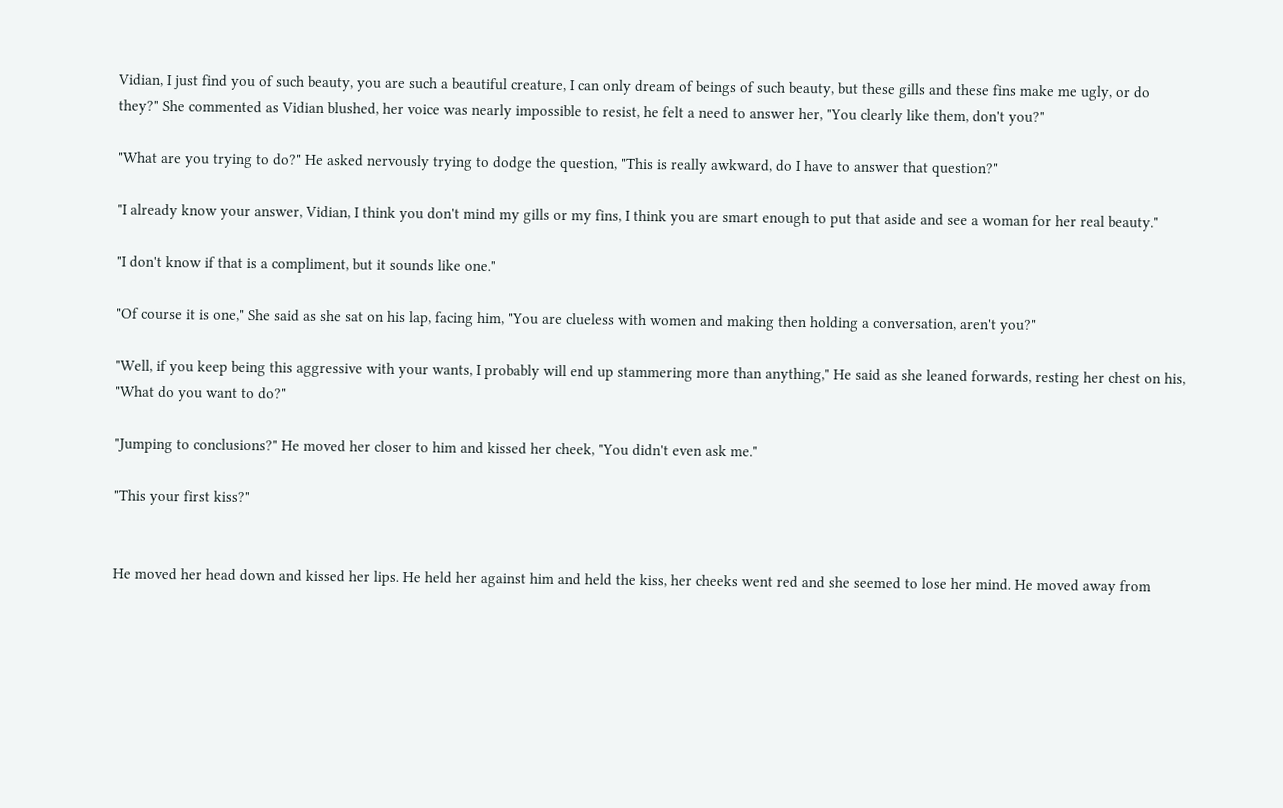Vidian, I just find you of such beauty, you are such a beautiful creature, I can only dream of beings of such beauty, but these gills and these fins make me ugly, or do they?" She commented as Vidian blushed, her voice was nearly impossible to resist, he felt a need to answer her, "You clearly like them, don't you?"

"What are you trying to do?" He asked nervously trying to dodge the question, "This is really awkward, do I have to answer that question?"

"I already know your answer, Vidian, I think you don't mind my gills or my fins, I think you are smart enough to put that aside and see a woman for her real beauty."

"I don't know if that is a compliment, but it sounds like one."

"Of course it is one," She said as she sat on his lap, facing him, "You are clueless with women and making then holding a conversation, aren't you?"

"Well, if you keep being this aggressive with your wants, I probably will end up stammering more than anything," He said as she leaned forwards, resting her chest on his, "What do you want to do?"

"Jumping to conclusions?" He moved her closer to him and kissed her cheek, "You didn't even ask me."

"This your first kiss?"


He moved her head down and kissed her lips. He held her against him and held the kiss, her cheeks went red and she seemed to lose her mind. He moved away from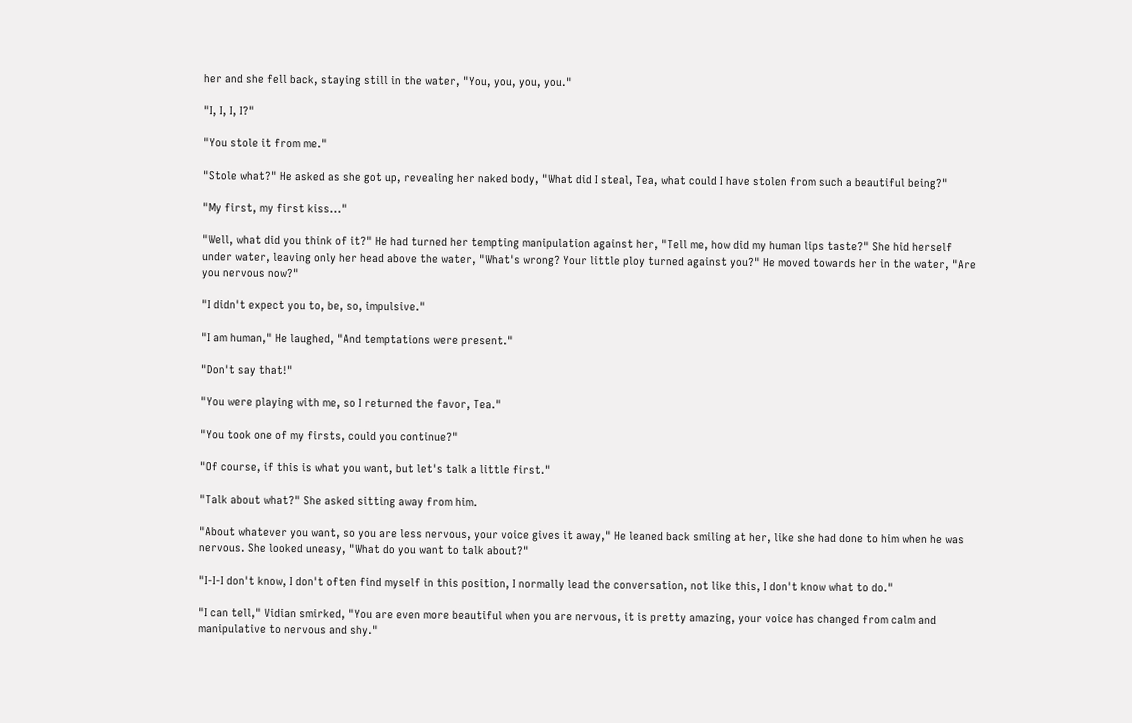her and she fell back, staying still in the water, "You, you, you, you."

"I, I, I, I?"

"You stole it from me."

"Stole what?" He asked as she got up, revealing her naked body, "What did I steal, Tea, what could I have stolen from such a beautiful being?"

"My first, my first kiss..."

"Well, what did you think of it?" He had turned her tempting manipulation against her, "Tell me, how did my human lips taste?" She hid herself under water, leaving only her head above the water, "What's wrong? Your little ploy turned against you?" He moved towards her in the water, "Are you nervous now?"

"I didn't expect you to, be, so, impulsive."

"I am human," He laughed, "And temptations were present."

"Don't say that!"

"You were playing with me, so I returned the favor, Tea."

"You took one of my firsts, could you continue?"

"Of course, if this is what you want, but let's talk a little first."

"Talk about what?" She asked sitting away from him.

"About whatever you want, so you are less nervous, your voice gives it away," He leaned back smiling at her, like she had done to him when he was nervous. She looked uneasy, "What do you want to talk about?"

"I-I-I don't know, I don't often find myself in this position, I normally lead the conversation, not like this, I don't know what to do."

"I can tell," Vidian smirked, "You are even more beautiful when you are nervous, it is pretty amazing, your voice has changed from calm and manipulative to nervous and shy."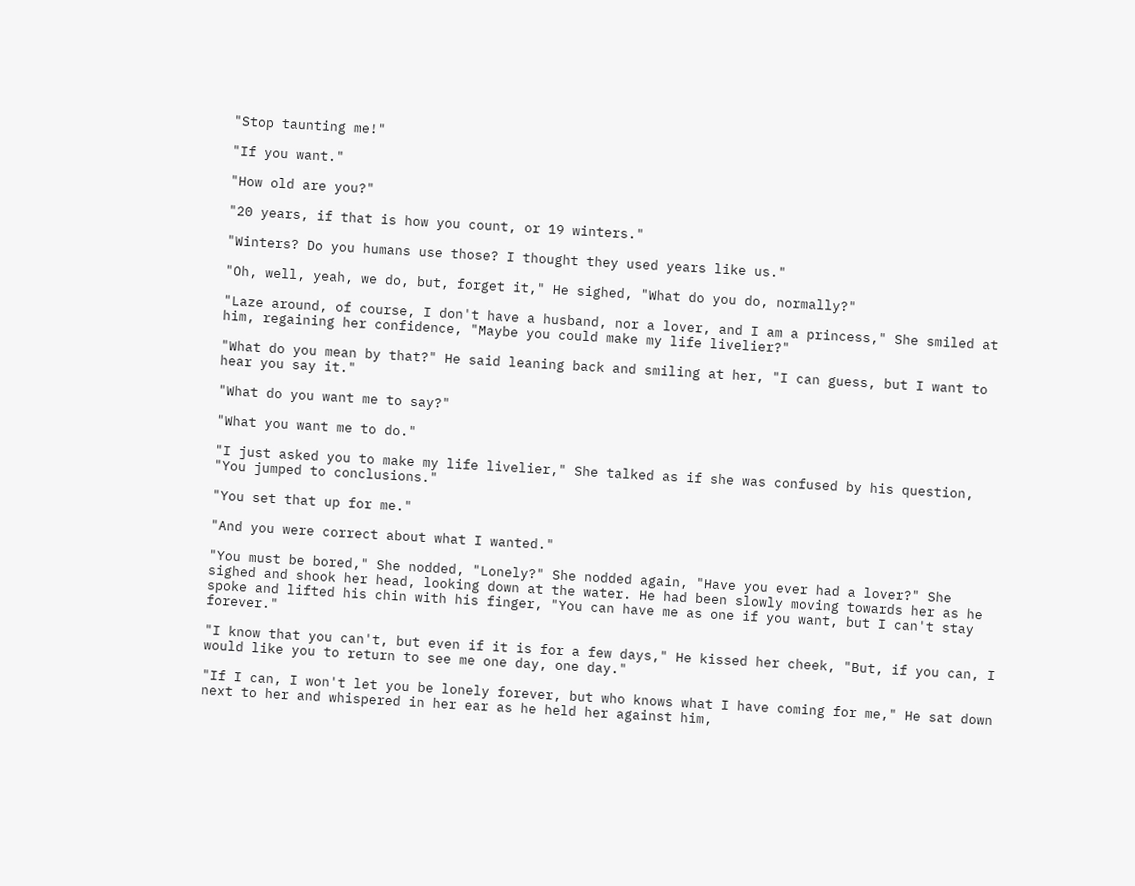"Stop taunting me!"

"If you want."

"How old are you?"

"20 years, if that is how you count, or 19 winters."

"Winters? Do you humans use those? I thought they used years like us."

"Oh, well, yeah, we do, but, forget it," He sighed, "What do you do, normally?"

"Laze around, of course, I don't have a husband, nor a lover, and I am a princess," She smiled at him, regaining her confidence, "Maybe you could make my life livelier?"

"What do you mean by that?" He said leaning back and smiling at her, "I can guess, but I want to hear you say it."

"What do you want me to say?"

"What you want me to do."

"I just asked you to make my life livelier," She talked as if she was confused by his question, "You jumped to conclusions."

"You set that up for me."

"And you were correct about what I wanted."

"You must be bored," She nodded, "Lonely?" She nodded again, "Have you ever had a lover?" She sighed and shook her head, looking down at the water. He had been slowly moving towards her as he spoke and lifted his chin with his finger, "You can have me as one if you want, but I can't stay forever."

"I know that you can't, but even if it is for a few days," He kissed her cheek, "But, if you can, I would like you to return to see me one day, one day."

"If I can, I won't let you be lonely forever, but who knows what I have coming for me," He sat down next to her and whispered in her ear as he held her against him,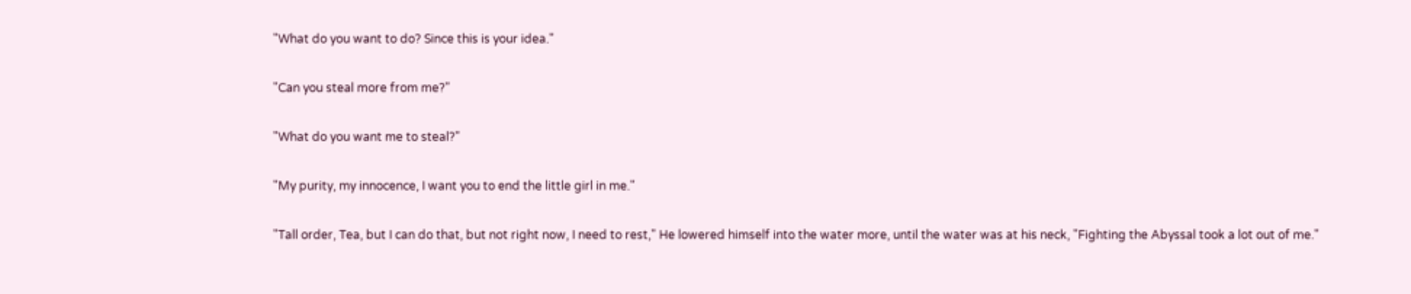"What do you want to do? Since this is your idea."

"Can you steal more from me?"

"What do you want me to steal?"

"My purity, my innocence, I want you to end the little girl in me."

"Tall order, Tea, but I can do that, but not right now, I need to rest," He lowered himself into the water more, until the water was at his neck, "Fighting the Abyssal took a lot out of me."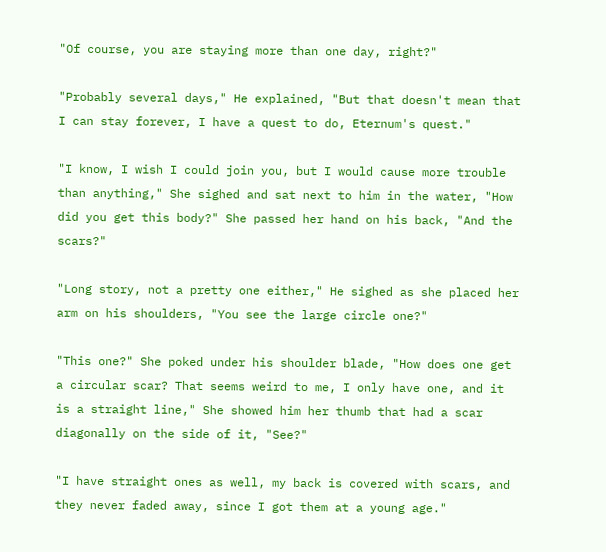"Of course, you are staying more than one day, right?"

"Probably several days," He explained, "But that doesn't mean that I can stay forever, I have a quest to do, Eternum's quest."

"I know, I wish I could join you, but I would cause more trouble than anything," She sighed and sat next to him in the water, "How did you get this body?" She passed her hand on his back, "And the scars?"

"Long story, not a pretty one either," He sighed as she placed her arm on his shoulders, "You see the large circle one?"

"This one?" She poked under his shoulder blade, "How does one get a circular scar? That seems weird to me, I only have one, and it is a straight line," She showed him her thumb that had a scar diagonally on the side of it, "See?"

"I have straight ones as well, my back is covered with scars, and they never faded away, since I got them at a young age."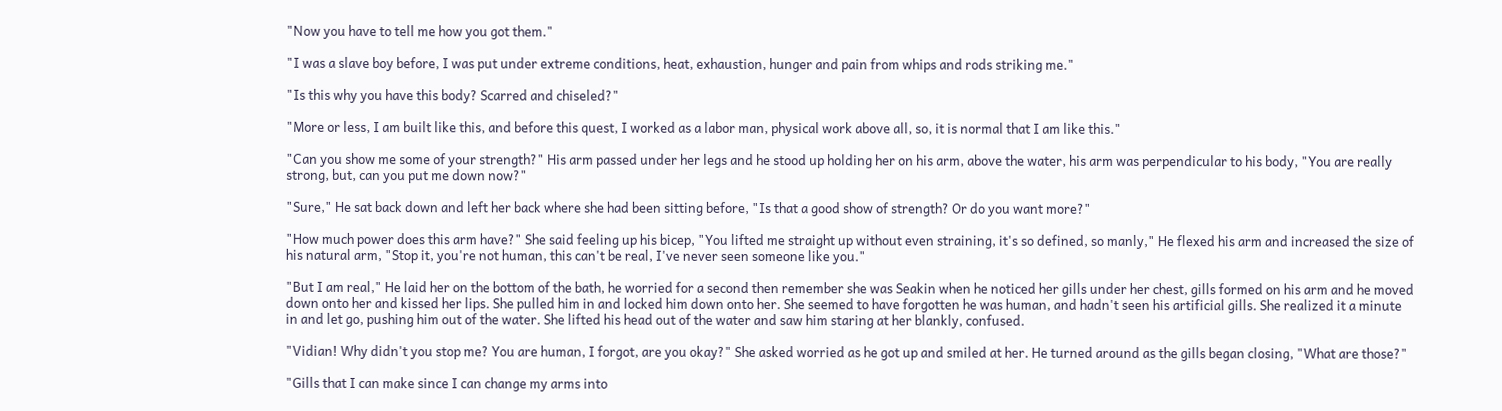"Now you have to tell me how you got them."

"I was a slave boy before, I was put under extreme conditions, heat, exhaustion, hunger and pain from whips and rods striking me."

"Is this why you have this body? Scarred and chiseled?"

"More or less, I am built like this, and before this quest, I worked as a labor man, physical work above all, so, it is normal that I am like this."

"Can you show me some of your strength?" His arm passed under her legs and he stood up holding her on his arm, above the water, his arm was perpendicular to his body, "You are really strong, but, can you put me down now?"

"Sure," He sat back down and left her back where she had been sitting before, "Is that a good show of strength? Or do you want more?"

"How much power does this arm have?" She said feeling up his bicep, "You lifted me straight up without even straining, it's so defined, so manly," He flexed his arm and increased the size of his natural arm, "Stop it, you're not human, this can't be real, I've never seen someone like you."

"But I am real," He laid her on the bottom of the bath, he worried for a second then remember she was Seakin when he noticed her gills under her chest, gills formed on his arm and he moved down onto her and kissed her lips. She pulled him in and locked him down onto her. She seemed to have forgotten he was human, and hadn't seen his artificial gills. She realized it a minute in and let go, pushing him out of the water. She lifted his head out of the water and saw him staring at her blankly, confused.

"Vidian! Why didn't you stop me? You are human, I forgot, are you okay?" She asked worried as he got up and smiled at her. He turned around as the gills began closing, "What are those?"

"Gills that I can make since I can change my arms into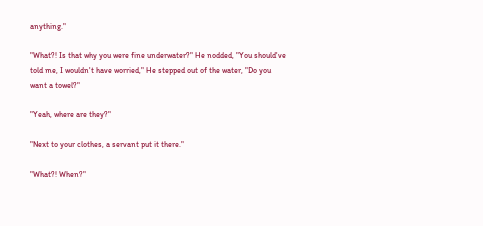anything."

"What?! Is that why you were fine underwater?" He nodded, "You should've told me, I wouldn't have worried," He stepped out of the water, "Do you want a towel?"

"Yeah, where are they?"

"Next to your clothes, a servant put it there."

"What?! When?"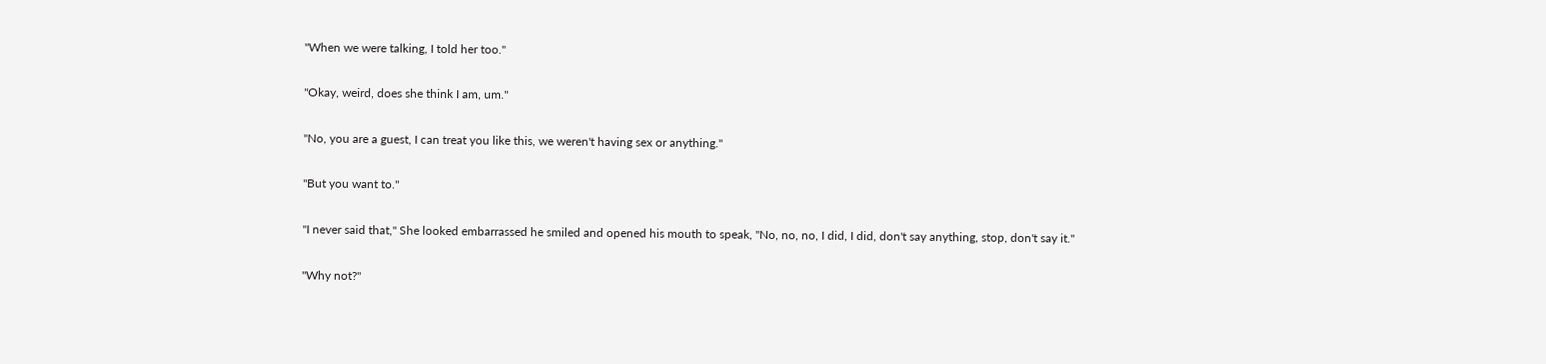"When we were talking, I told her too."

"Okay, weird, does she think I am, um."

"No, you are a guest, I can treat you like this, we weren't having sex or anything."

"But you want to."

"I never said that," She looked embarrassed he smiled and opened his mouth to speak, "No, no, no, I did, I did, don't say anything, stop, don't say it."

"Why not?"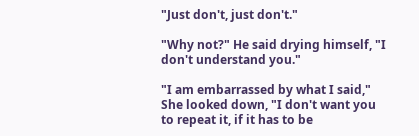"Just don't, just don't."

"Why not?" He said drying himself, "I don't understand you."

"I am embarrassed by what I said," She looked down, "I don't want you to repeat it, if it has to be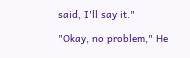said, I'll say it."

"Okay, no problem," He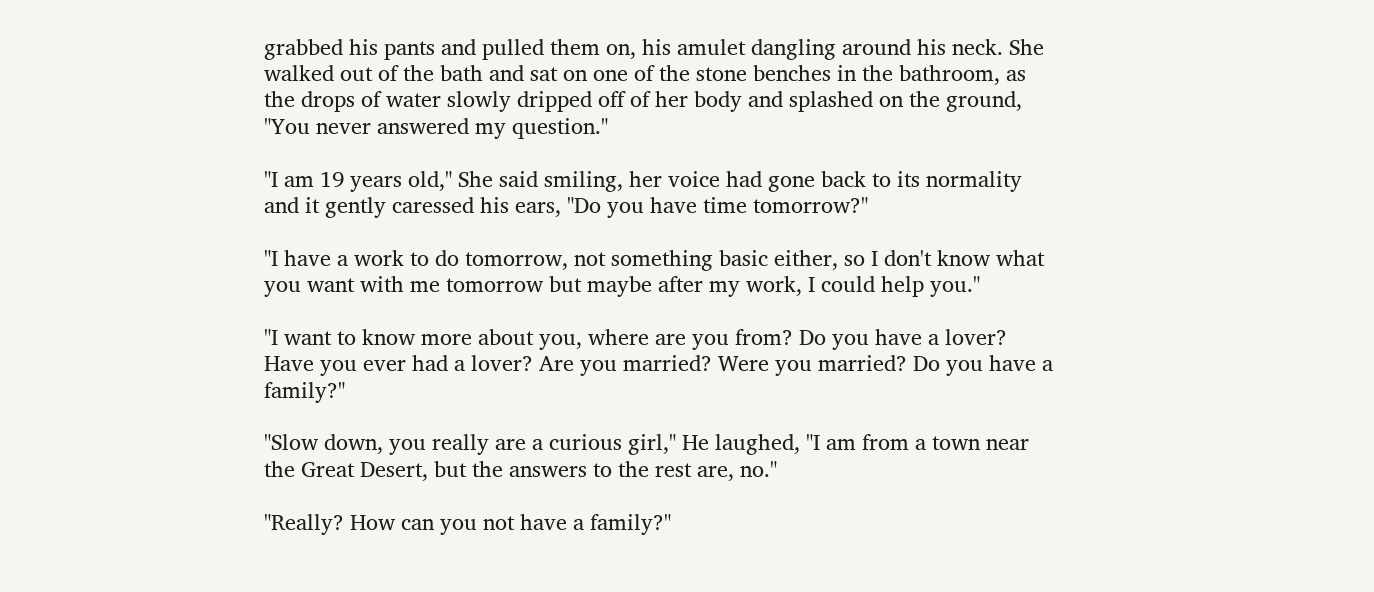grabbed his pants and pulled them on, his amulet dangling around his neck. She walked out of the bath and sat on one of the stone benches in the bathroom, as the drops of water slowly dripped off of her body and splashed on the ground, "You never answered my question."

"I am 19 years old," She said smiling, her voice had gone back to its normality and it gently caressed his ears, "Do you have time tomorrow?"

"I have a work to do tomorrow, not something basic either, so I don't know what you want with me tomorrow but maybe after my work, I could help you."

"I want to know more about you, where are you from? Do you have a lover? Have you ever had a lover? Are you married? Were you married? Do you have a family?"

"Slow down, you really are a curious girl," He laughed, "I am from a town near the Great Desert, but the answers to the rest are, no."

"Really? How can you not have a family?"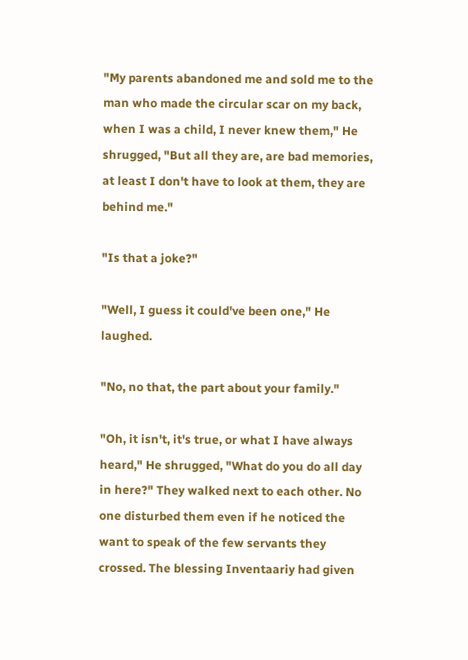"My parents abandoned me and sold me to the man who made the circular scar on my back, when I was a child, I never knew them," He shrugged, "But all they are, are bad memories, at least I don't have to look at them, they are behind me."

"Is that a joke?"

"Well, I guess it could've been one," He laughed.

"No, no that, the part about your family."

"Oh, it isn't, it's true, or what I have always heard," He shrugged, "What do you do all day in here?" They walked next to each other. No one disturbed them even if he noticed the want to speak of the few servants they crossed. The blessing Inventaariy had given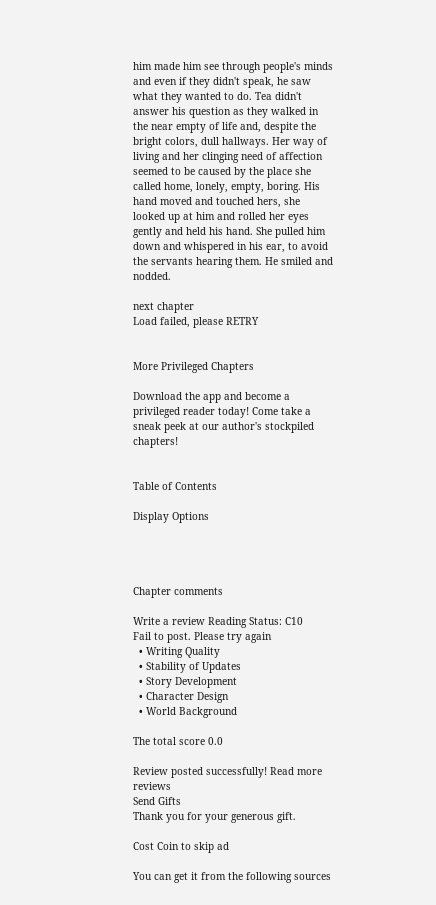him made him see through people's minds and even if they didn't speak, he saw what they wanted to do. Tea didn't answer his question as they walked in the near empty of life and, despite the bright colors, dull hallways. Her way of living and her clinging need of affection seemed to be caused by the place she called home, lonely, empty, boring. His hand moved and touched hers, she looked up at him and rolled her eyes gently and held his hand. She pulled him down and whispered in his ear, to avoid the servants hearing them. He smiled and nodded.

next chapter
Load failed, please RETRY


More Privileged Chapters

Download the app and become a privileged reader today! Come take a sneak peek at our author's stockpiled chapters!


Table of Contents

Display Options




Chapter comments

Write a review Reading Status: C10
Fail to post. Please try again
  • Writing Quality
  • Stability of Updates
  • Story Development
  • Character Design
  • World Background

The total score 0.0

Review posted successfully! Read more reviews
Send Gifts
Thank you for your generous gift.

Cost Coin to skip ad

You can get it from the following sources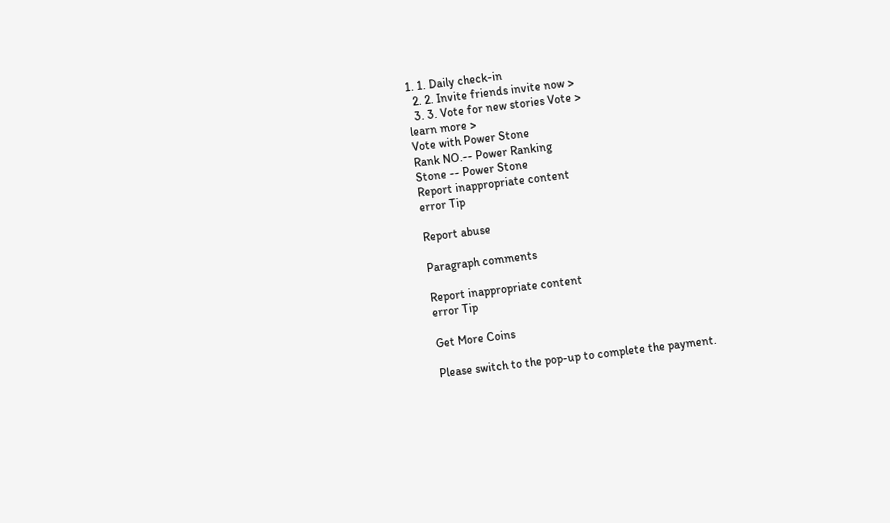1. 1. Daily check-in
  2. 2. Invite friends invite now >
  3. 3. Vote for new stories Vote >
learn more >
Vote with Power Stone
Rank NO.-- Power Ranking
Stone -- Power Stone
Report inappropriate content
error Tip

Report abuse

Paragraph comments

Report inappropriate content
error Tip

Get More Coins

Please switch to the pop-up to complete the payment.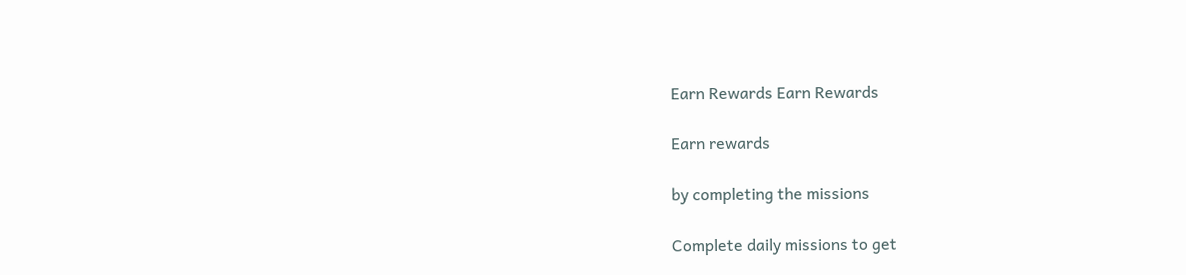Earn Rewards Earn Rewards

Earn rewards

by completing the missions

Complete daily missions to get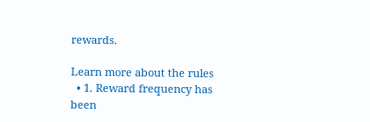rewards.

Learn more about the rules
  • 1. Reward frequency has been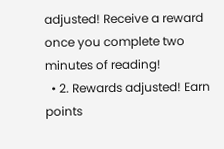adjusted! Receive a reward once you complete two minutes of reading!
  • 2. Rewards adjusted! Earn points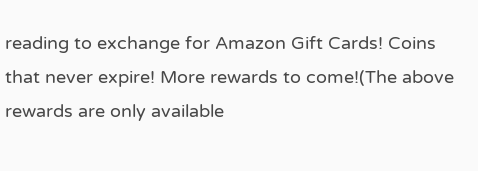reading to exchange for Amazon Gift Cards! Coins that never expire! More rewards to come!(The above rewards are only available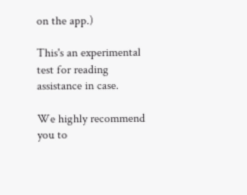on the app.)

This's an experimental test for reading assistance in case.

We highly recommend you to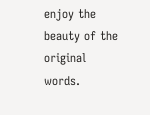enjoy the beauty of the original words.